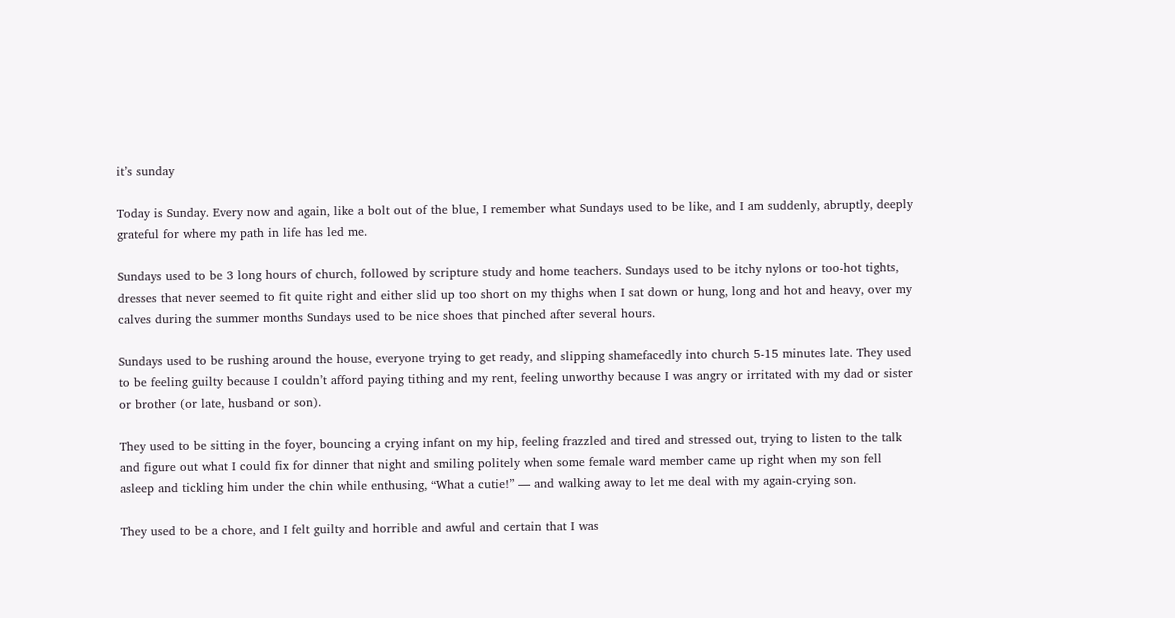it’s sunday

Today is Sunday. Every now and again, like a bolt out of the blue, I remember what Sundays used to be like, and I am suddenly, abruptly, deeply grateful for where my path in life has led me.

Sundays used to be 3 long hours of church, followed by scripture study and home teachers. Sundays used to be itchy nylons or too-hot tights, dresses that never seemed to fit quite right and either slid up too short on my thighs when I sat down or hung, long and hot and heavy, over my calves during the summer months Sundays used to be nice shoes that pinched after several hours.

Sundays used to be rushing around the house, everyone trying to get ready, and slipping shamefacedly into church 5-15 minutes late. They used to be feeling guilty because I couldn’t afford paying tithing and my rent, feeling unworthy because I was angry or irritated with my dad or sister or brother (or late, husband or son).

They used to be sitting in the foyer, bouncing a crying infant on my hip, feeling frazzled and tired and stressed out, trying to listen to the talk and figure out what I could fix for dinner that night and smiling politely when some female ward member came up right when my son fell asleep and tickling him under the chin while enthusing, “What a cutie!” — and walking away to let me deal with my again-crying son.

They used to be a chore, and I felt guilty and horrible and awful and certain that I was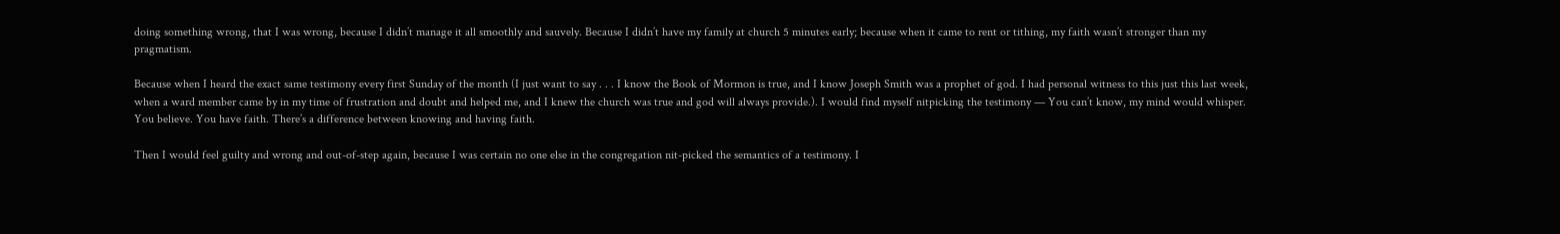doing something wrong, that I was wrong, because I didn’t manage it all smoothly and sauvely. Because I didn’t have my family at church 5 minutes early; because when it came to rent or tithing, my faith wasn’t stronger than my pragmatism.

Because when I heard the exact same testimony every first Sunday of the month (I just want to say . . . I know the Book of Mormon is true, and I know Joseph Smith was a prophet of god. I had personal witness to this just this last week, when a ward member came by in my time of frustration and doubt and helped me, and I knew the church was true and god will always provide.). I would find myself nitpicking the testimony — You can’t know, my mind would whisper. You believe. You have faith. There’s a difference between knowing and having faith.

Then I would feel guilty and wrong and out-of-step again, because I was certain no one else in the congregation nit-picked the semantics of a testimony. I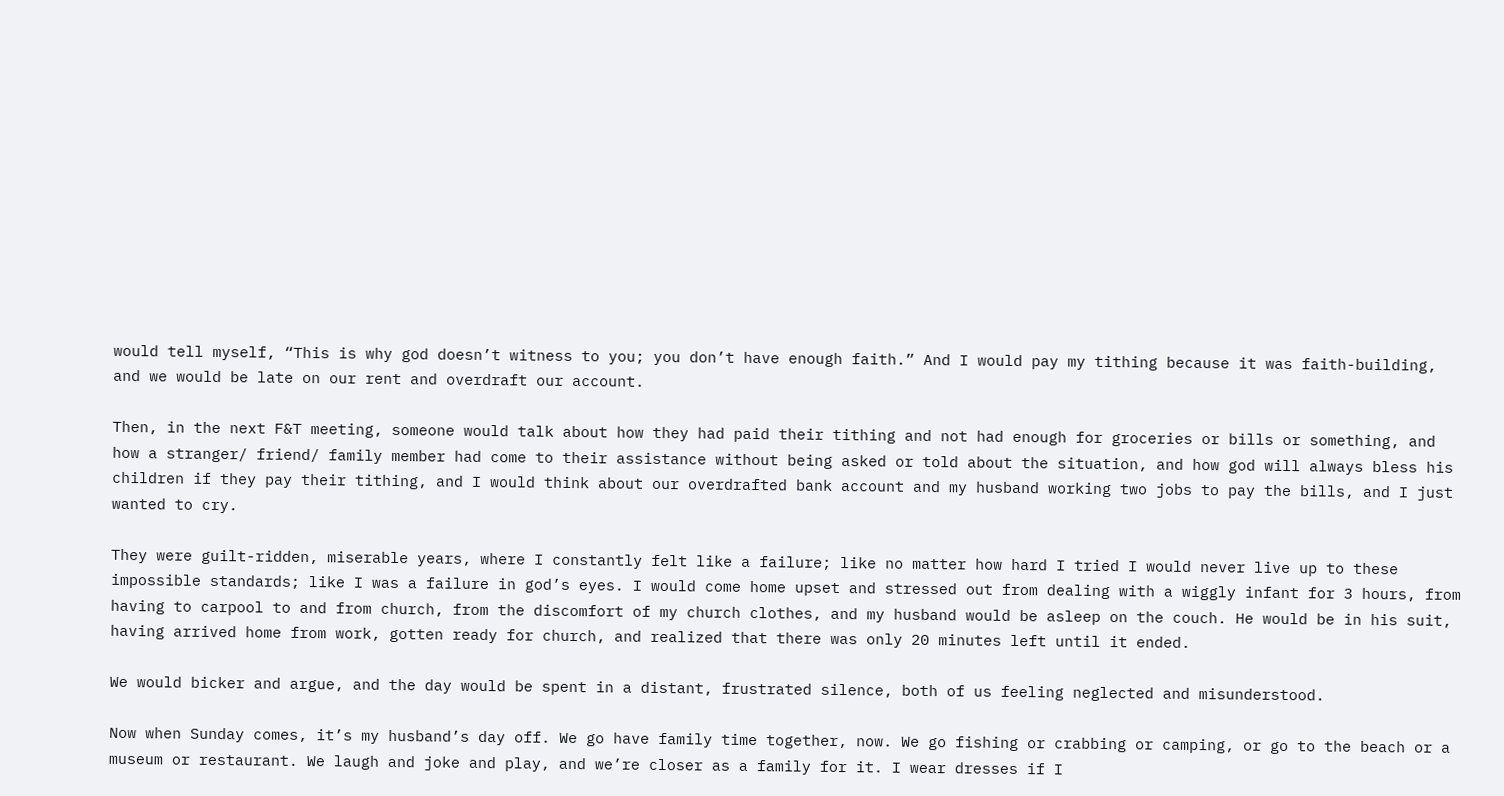would tell myself, “This is why god doesn’t witness to you; you don’t have enough faith.” And I would pay my tithing because it was faith-building, and we would be late on our rent and overdraft our account.

Then, in the next F&T meeting, someone would talk about how they had paid their tithing and not had enough for groceries or bills or something, and how a stranger/ friend/ family member had come to their assistance without being asked or told about the situation, and how god will always bless his children if they pay their tithing, and I would think about our overdrafted bank account and my husband working two jobs to pay the bills, and I just wanted to cry.

They were guilt-ridden, miserable years, where I constantly felt like a failure; like no matter how hard I tried I would never live up to these impossible standards; like I was a failure in god’s eyes. I would come home upset and stressed out from dealing with a wiggly infant for 3 hours, from having to carpool to and from church, from the discomfort of my church clothes, and my husband would be asleep on the couch. He would be in his suit, having arrived home from work, gotten ready for church, and realized that there was only 20 minutes left until it ended.

We would bicker and argue, and the day would be spent in a distant, frustrated silence, both of us feeling neglected and misunderstood.

Now when Sunday comes, it’s my husband’s day off. We go have family time together, now. We go fishing or crabbing or camping, or go to the beach or a museum or restaurant. We laugh and joke and play, and we’re closer as a family for it. I wear dresses if I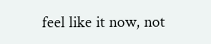feel like it now, not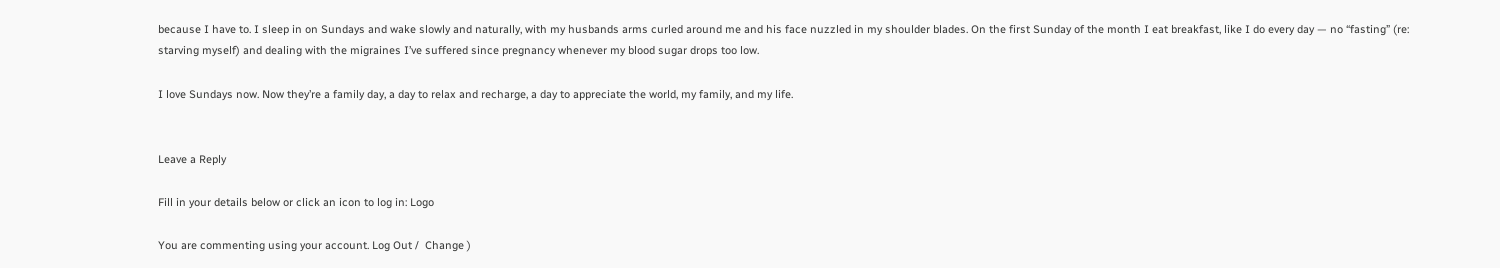because I have to. I sleep in on Sundays and wake slowly and naturally, with my husbands arms curled around me and his face nuzzled in my shoulder blades. On the first Sunday of the month I eat breakfast, like I do every day — no “fasting” (re: starving myself) and dealing with the migraines I’ve suffered since pregnancy whenever my blood sugar drops too low.

I love Sundays now. Now they’re a family day, a day to relax and recharge, a day to appreciate the world, my family, and my life.


Leave a Reply

Fill in your details below or click an icon to log in: Logo

You are commenting using your account. Log Out /  Change )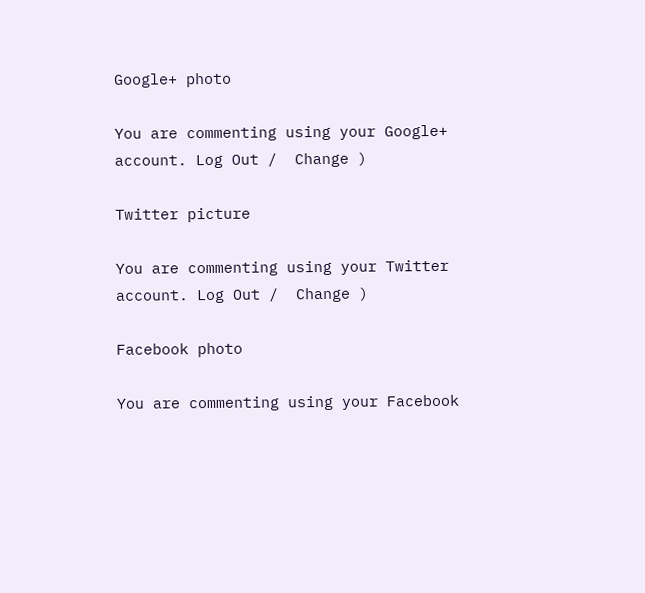Google+ photo

You are commenting using your Google+ account. Log Out /  Change )

Twitter picture

You are commenting using your Twitter account. Log Out /  Change )

Facebook photo

You are commenting using your Facebook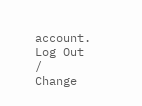account. Log Out /  Change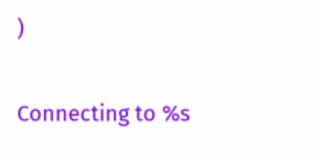)


Connecting to %s